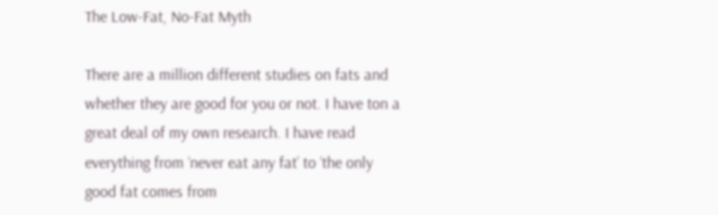The Low-Fat, No-Fat Myth

There are a million different studies on fats and whether they are good for you or not. I have ton a great deal of my own research. I have read everything from ‘never eat any fat’ to ‘the only good fat comes from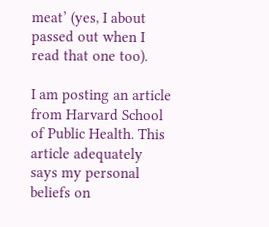meat’ (yes, I about passed out when I read that one too).

I am posting an article from Harvard School of Public Health. This article adequately says my personal beliefs on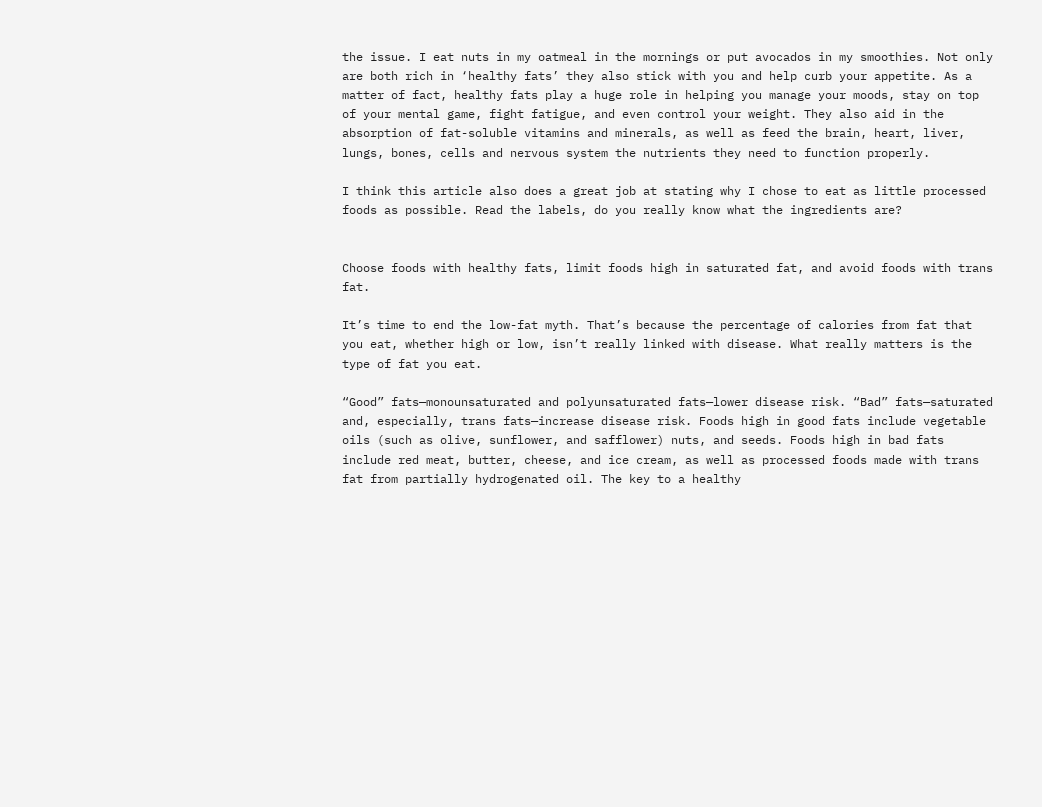the issue. I eat nuts in my oatmeal in the mornings or put avocados in my smoothies. Not only are both rich in ‘healthy fats’ they also stick with you and help curb your appetite. As a matter of fact, healthy fats play a huge role in helping you manage your moods, stay on top of your mental game, fight fatigue, and even control your weight. They also aid in the absorption of fat-soluble vitamins and minerals, as well as feed the brain, heart, liver, lungs, bones, cells and nervous system the nutrients they need to function properly.

I think this article also does a great job at stating why I chose to eat as little processed foods as possible. Read the labels, do you really know what the ingredients are?


Choose foods with healthy fats, limit foods high in saturated fat, and avoid foods with trans fat.

It’s time to end the low-fat myth. That’s because the percentage of calories from fat that you eat, whether high or low, isn’t really linked with disease. What really matters is the type of fat you eat.

“Good” fats—monounsaturated and polyunsaturated fats—lower disease risk. “Bad” fats—saturated and, especially, trans fats—increase disease risk. Foods high in good fats include vegetable oils (such as olive, sunflower, and safflower) nuts, and seeds. Foods high in bad fats include red meat, butter, cheese, and ice cream, as well as processed foods made with trans fat from partially hydrogenated oil. The key to a healthy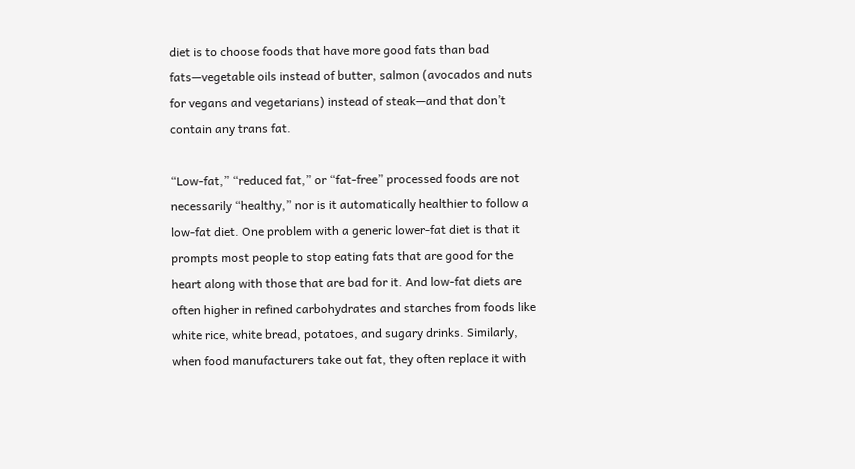diet is to choose foods that have more good fats than bad fats—vegetable oils instead of butter, salmon (avocados and nuts for vegans and vegetarians) instead of steak—and that don’t contain any trans fat.

“Low-fat,” “reduced fat,” or “fat-free” processed foods are not necessarily “healthy,” nor is it automatically healthier to follow a low-fat diet. One problem with a generic lower-fat diet is that it prompts most people to stop eating fats that are good for the heart along with those that are bad for it. And low-fat diets are often higher in refined carbohydrates and starches from foods like white rice, white bread, potatoes, and sugary drinks. Similarly, when food manufacturers take out fat, they often replace it with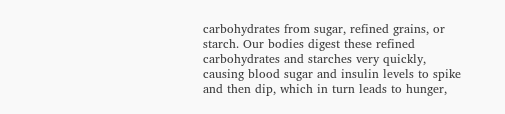carbohydrates from sugar, refined grains, or starch. Our bodies digest these refined carbohydrates and starches very quickly, causing blood sugar and insulin levels to spike and then dip, which in turn leads to hunger,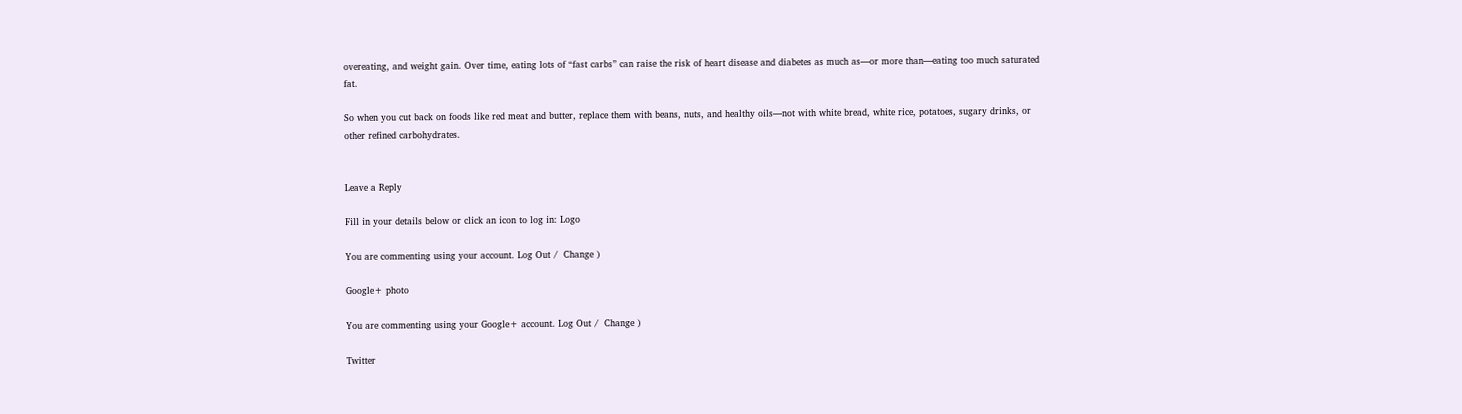overeating, and weight gain. Over time, eating lots of “fast carbs” can raise the risk of heart disease and diabetes as much as—or more than—eating too much saturated fat.

So when you cut back on foods like red meat and butter, replace them with beans, nuts, and healthy oils—not with white bread, white rice, potatoes, sugary drinks, or other refined carbohydrates.


Leave a Reply

Fill in your details below or click an icon to log in: Logo

You are commenting using your account. Log Out /  Change )

Google+ photo

You are commenting using your Google+ account. Log Out /  Change )

Twitter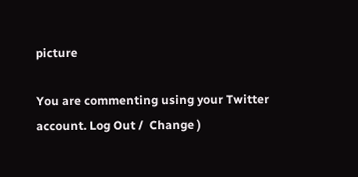picture

You are commenting using your Twitter account. Log Out /  Change )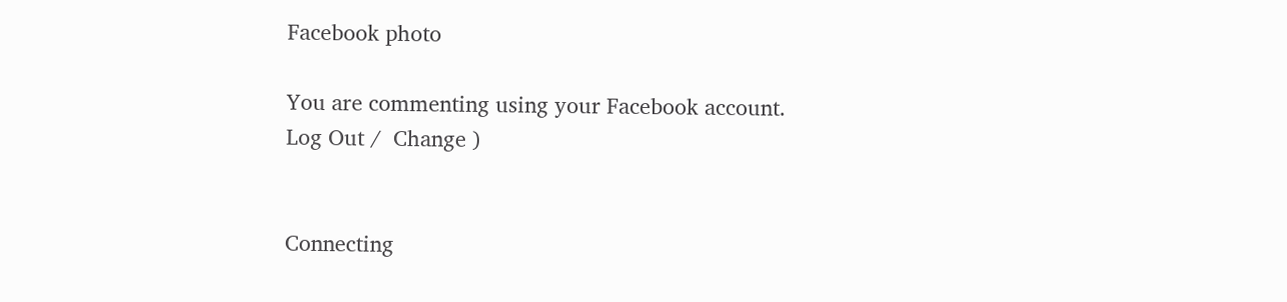Facebook photo

You are commenting using your Facebook account. Log Out /  Change )


Connecting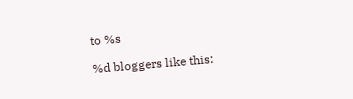to %s

%d bloggers like this: